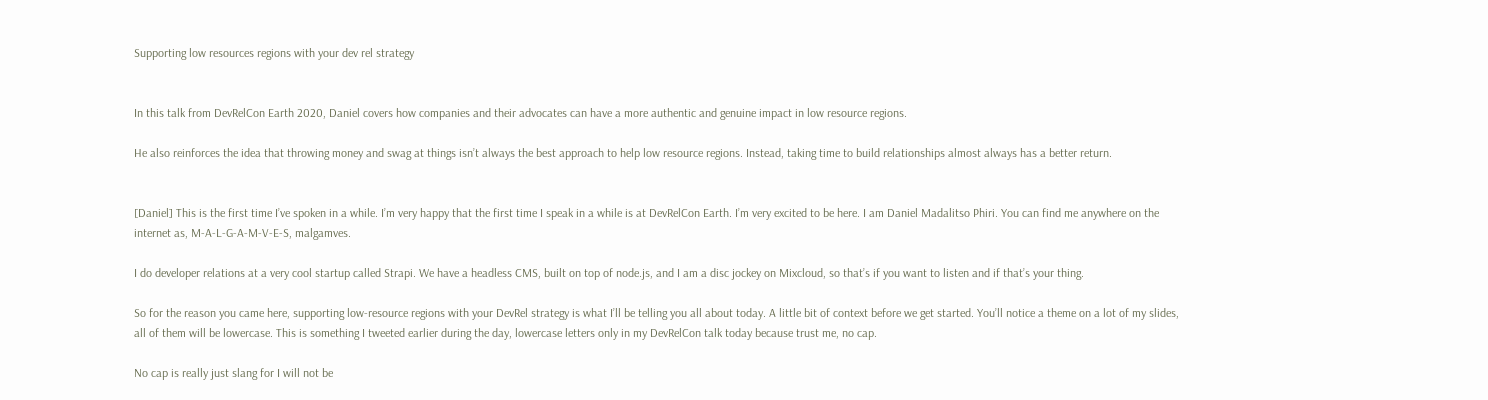Supporting low resources regions with your dev rel strategy


In this talk from DevRelCon Earth 2020, Daniel covers how companies and their advocates can have a more authentic and genuine impact in low resource regions.

He also reinforces the idea that throwing money and swag at things isn’t always the best approach to help low resource regions. Instead, taking time to build relationships almost always has a better return.


[Daniel] This is the first time I’ve spoken in a while. I’m very happy that the first time I speak in a while is at DevRelCon Earth. I’m very excited to be here. I am Daniel Madalitso Phiri. You can find me anywhere on the internet as, M-A-L-G-A-M-V-E-S, malgamves.

I do developer relations at a very cool startup called Strapi. We have a headless CMS, built on top of node.js, and I am a disc jockey on Mixcloud, so that’s if you want to listen and if that’s your thing.

So for the reason you came here, supporting low-resource regions with your DevRel strategy is what I’ll be telling you all about today. A little bit of context before we get started. You’ll notice a theme on a lot of my slides, all of them will be lowercase. This is something I tweeted earlier during the day, lowercase letters only in my DevRelCon talk today because trust me, no cap.

No cap is really just slang for I will not be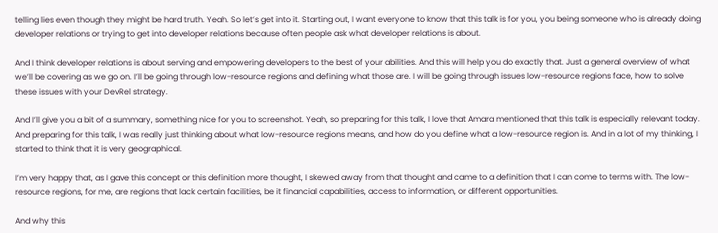telling lies even though they might be hard truth. Yeah. So let’s get into it. Starting out, I want everyone to know that this talk is for you, you being someone who is already doing developer relations or trying to get into developer relations because often people ask what developer relations is about.

And I think developer relations is about serving and empowering developers to the best of your abilities. And this will help you do exactly that. Just a general overview of what we’ll be covering as we go on. I’ll be going through low-resource regions and defining what those are. I will be going through issues low-resource regions face, how to solve these issues with your DevRel strategy.

And I’ll give you a bit of a summary, something nice for you to screenshot. Yeah, so preparing for this talk, I love that Amara mentioned that this talk is especially relevant today. And preparing for this talk, I was really just thinking about what low-resource regions means, and how do you define what a low-resource region is. And in a lot of my thinking, I started to think that it is very geographical.

I’m very happy that, as I gave this concept or this definition more thought, I skewed away from that thought and came to a definition that I can come to terms with. The low-resource regions, for me, are regions that lack certain facilities, be it financial capabilities, access to information, or different opportunities.

And why this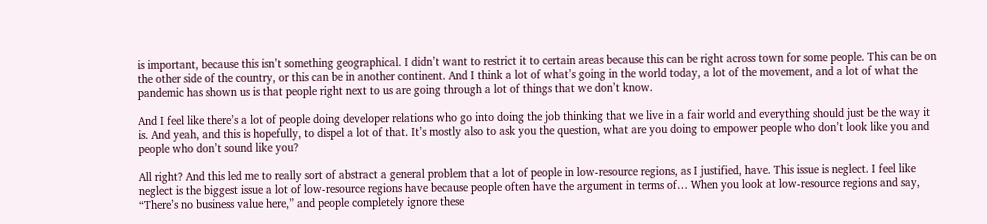is important, because this isn’t something geographical. I didn’t want to restrict it to certain areas because this can be right across town for some people. This can be on the other side of the country, or this can be in another continent. And I think a lot of what’s going in the world today, a lot of the movement, and a lot of what the pandemic has shown us is that people right next to us are going through a lot of things that we don’t know.

And I feel like there’s a lot of people doing developer relations who go into doing the job thinking that we live in a fair world and everything should just be the way it is. And yeah, and this is hopefully, to dispel a lot of that. It’s mostly also to ask you the question, what are you doing to empower people who don’t look like you and people who don’t sound like you?

All right? And this led me to really sort of abstract a general problem that a lot of people in low-resource regions, as I justified, have. This issue is neglect. I feel like neglect is the biggest issue a lot of low-resource regions have because people often have the argument in terms of… When you look at low-resource regions and say, “There’s no business value here,” and people completely ignore these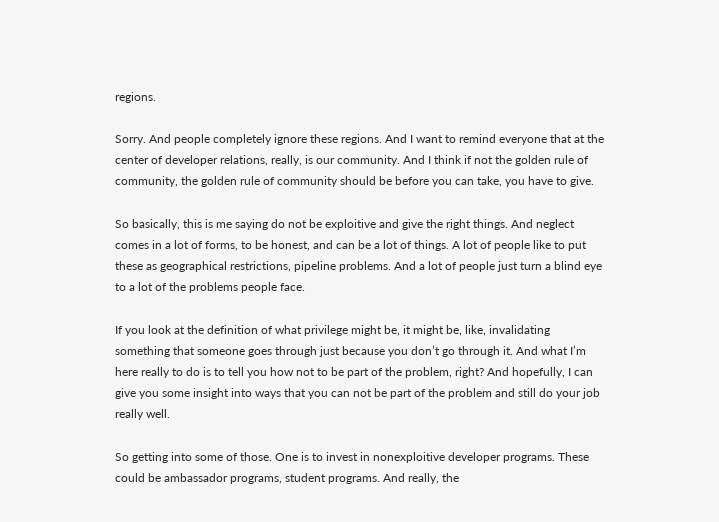regions.

Sorry. And people completely ignore these regions. And I want to remind everyone that at the center of developer relations, really, is our community. And I think if not the golden rule of community, the golden rule of community should be before you can take, you have to give.

So basically, this is me saying do not be exploitive and give the right things. And neglect comes in a lot of forms, to be honest, and can be a lot of things. A lot of people like to put these as geographical restrictions, pipeline problems. And a lot of people just turn a blind eye to a lot of the problems people face.

If you look at the definition of what privilege might be, it might be, like, invalidating something that someone goes through just because you don’t go through it. And what I’m here really to do is to tell you how not to be part of the problem, right? And hopefully, I can give you some insight into ways that you can not be part of the problem and still do your job really well.

So getting into some of those. One is to invest in nonexploitive developer programs. These could be ambassador programs, student programs. And really, the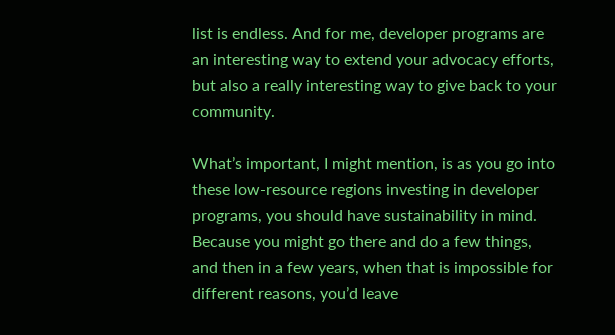list is endless. And for me, developer programs are an interesting way to extend your advocacy efforts, but also a really interesting way to give back to your community.

What’s important, I might mention, is as you go into these low-resource regions investing in developer programs, you should have sustainability in mind. Because you might go there and do a few things, and then in a few years, when that is impossible for different reasons, you’d leave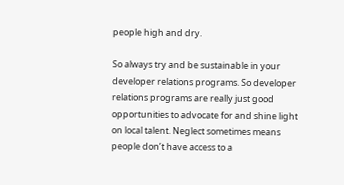people high and dry.

So always try and be sustainable in your developer relations programs. So developer relations programs are really just good opportunities to advocate for and shine light on local talent. Neglect sometimes means people don’t have access to a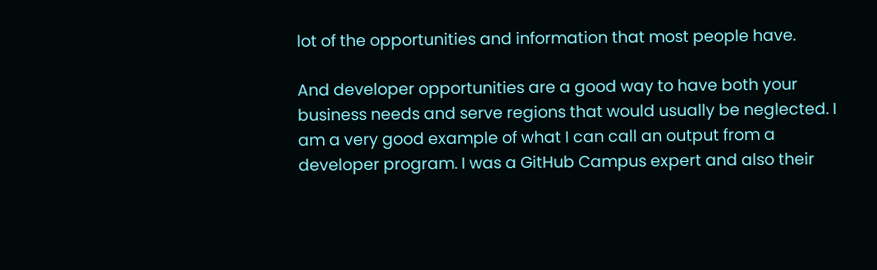lot of the opportunities and information that most people have.

And developer opportunities are a good way to have both your business needs and serve regions that would usually be neglected. I am a very good example of what I can call an output from a developer program. I was a GitHub Campus expert and also their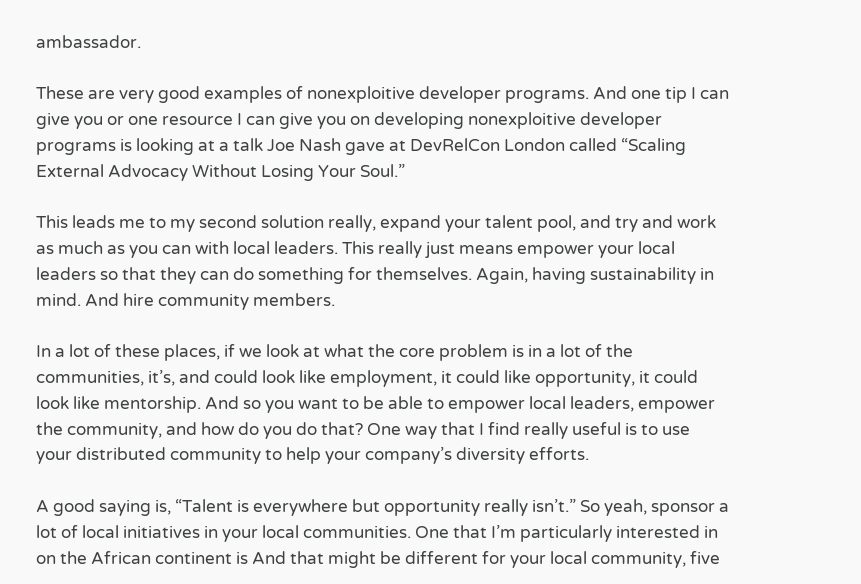ambassador.

These are very good examples of nonexploitive developer programs. And one tip I can give you or one resource I can give you on developing nonexploitive developer programs is looking at a talk Joe Nash gave at DevRelCon London called “Scaling External Advocacy Without Losing Your Soul.”

This leads me to my second solution really, expand your talent pool, and try and work as much as you can with local leaders. This really just means empower your local leaders so that they can do something for themselves. Again, having sustainability in mind. And hire community members.

In a lot of these places, if we look at what the core problem is in a lot of the communities, it’s, and could look like employment, it could like opportunity, it could look like mentorship. And so you want to be able to empower local leaders, empower the community, and how do you do that? One way that I find really useful is to use your distributed community to help your company’s diversity efforts.

A good saying is, “Talent is everywhere but opportunity really isn’t.” So yeah, sponsor a lot of local initiatives in your local communities. One that I’m particularly interested in on the African continent is And that might be different for your local community, five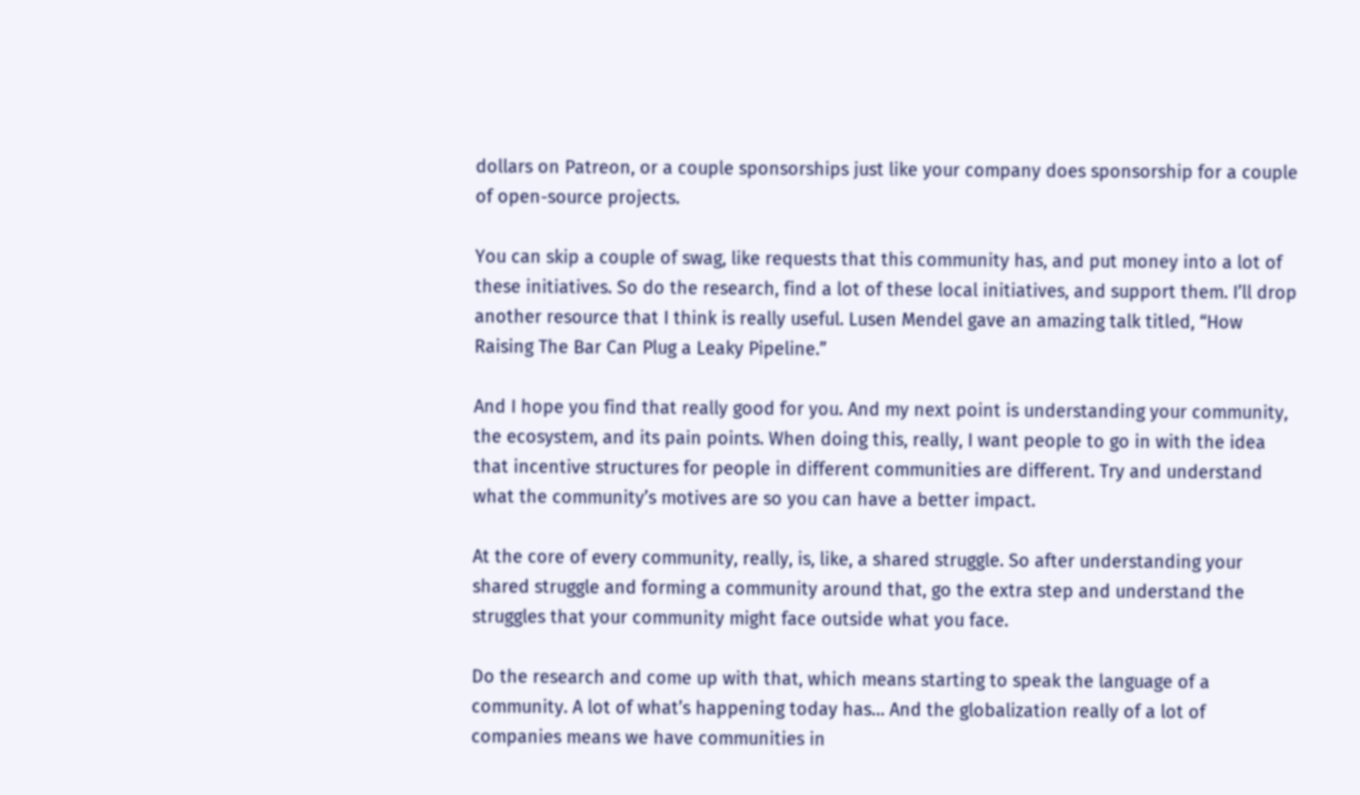dollars on Patreon, or a couple sponsorships just like your company does sponsorship for a couple of open-source projects.

You can skip a couple of swag, like requests that this community has, and put money into a lot of these initiatives. So do the research, find a lot of these local initiatives, and support them. I’ll drop another resource that I think is really useful. Lusen Mendel gave an amazing talk titled, “How Raising The Bar Can Plug a Leaky Pipeline.”

And I hope you find that really good for you. And my next point is understanding your community, the ecosystem, and its pain points. When doing this, really, I want people to go in with the idea that incentive structures for people in different communities are different. Try and understand what the community’s motives are so you can have a better impact.

At the core of every community, really, is, like, a shared struggle. So after understanding your shared struggle and forming a community around that, go the extra step and understand the struggles that your community might face outside what you face.

Do the research and come up with that, which means starting to speak the language of a community. A lot of what’s happening today has… And the globalization really of a lot of companies means we have communities in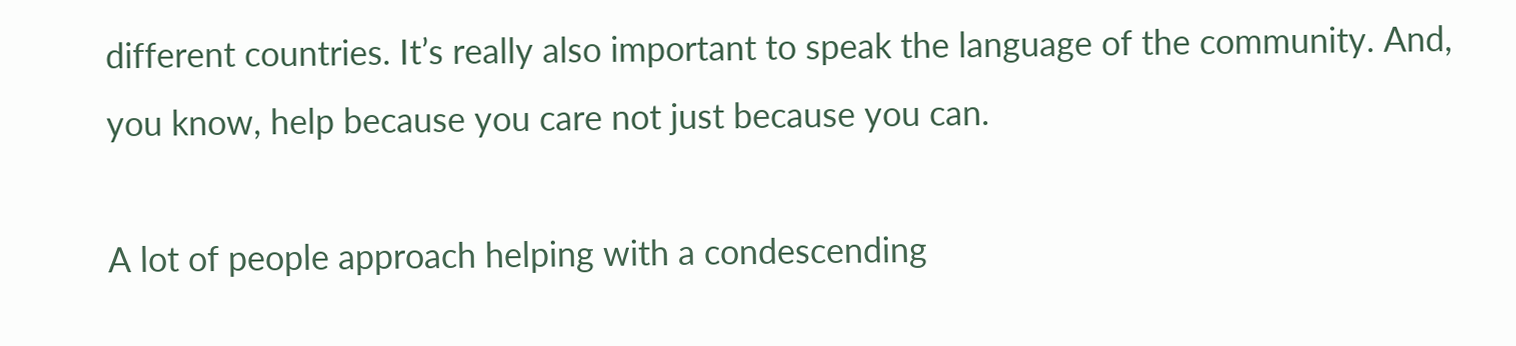different countries. It’s really also important to speak the language of the community. And, you know, help because you care not just because you can.

A lot of people approach helping with a condescending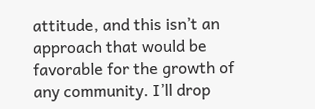attitude, and this isn’t an approach that would be favorable for the growth of any community. I’ll drop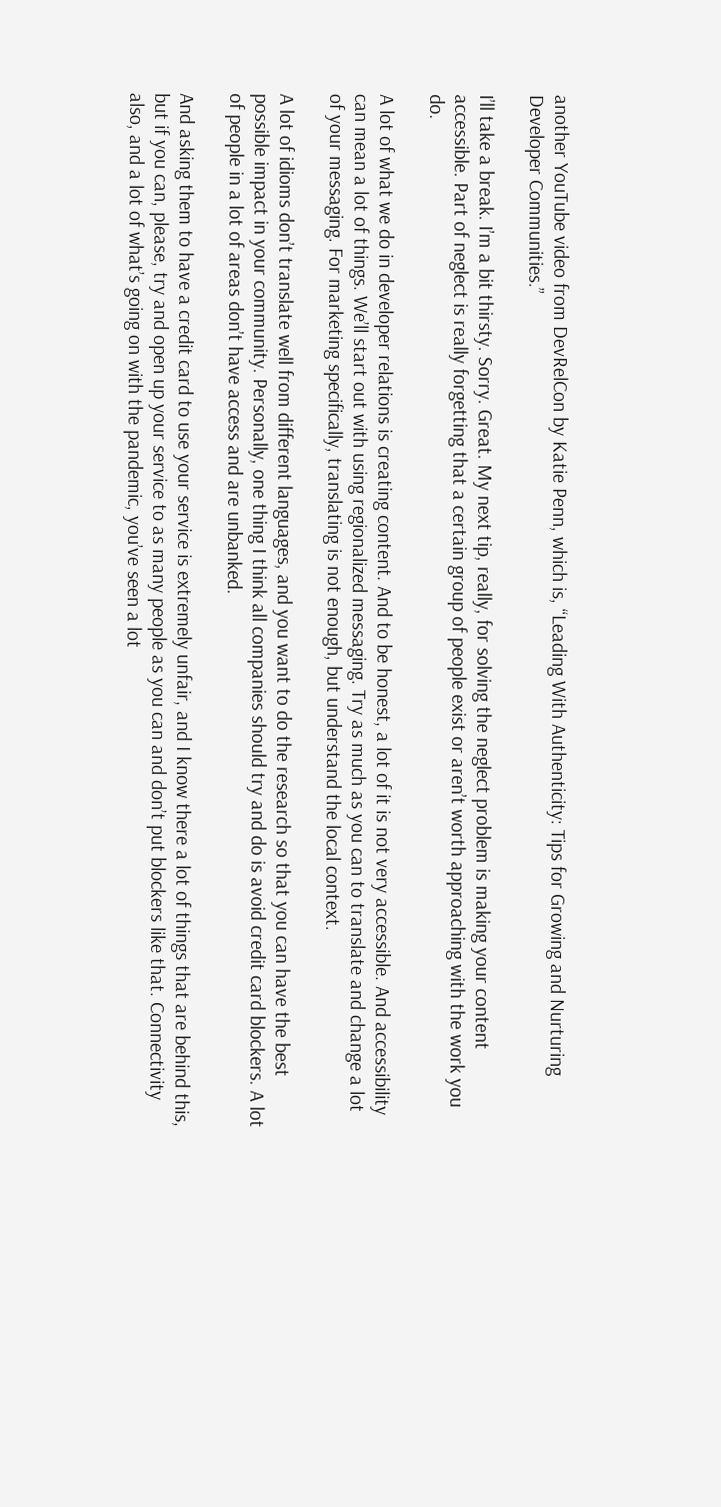another YouTube video from DevRelCon by Katie Penn, which is, “Leading With Authenticity: Tips for Growing and Nurturing Developer Communities.”

I’ll take a break. I’m a bit thirsty. Sorry. Great. My next tip, really, for solving the neglect problem is making your content accessible. Part of neglect is really forgetting that a certain group of people exist or aren’t worth approaching with the work you do.

A lot of what we do in developer relations is creating content. And to be honest, a lot of it is not very accessible. And accessibility can mean a lot of things. We’ll start out with using regionalized messaging. Try as much as you can to translate and change a lot of your messaging. For marketing specifically, translating is not enough, but understand the local context.

A lot of idioms don’t translate well from different languages, and you want to do the research so that you can have the best possible impact in your community. Personally, one thing I think all companies should try and do is avoid credit card blockers. A lot of people in a lot of areas don’t have access and are unbanked.

And asking them to have a credit card to use your service is extremely unfair, and I know there a lot of things that are behind this, but if you can, please, try and open up your service to as many people as you can and don’t put blockers like that. Connectivity also, and a lot of what’s going on with the pandemic, you’ve seen a lot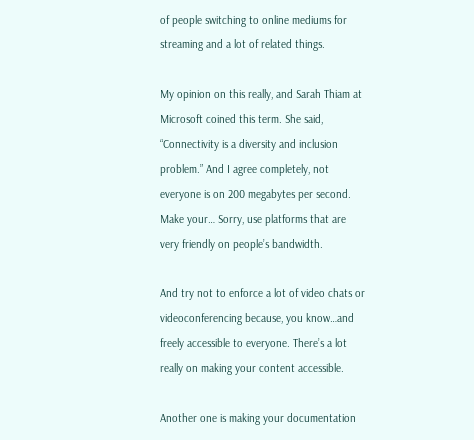of people switching to online mediums for streaming and a lot of related things.

My opinion on this really, and Sarah Thiam at Microsoft coined this term. She said, “Connectivity is a diversity and inclusion problem.” And I agree completely, not everyone is on 200 megabytes per second. Make your… Sorry, use platforms that are very friendly on people’s bandwidth.

And try not to enforce a lot of video chats or videoconferencing because, you know…and freely accessible to everyone. There’s a lot really on making your content accessible.

Another one is making your documentation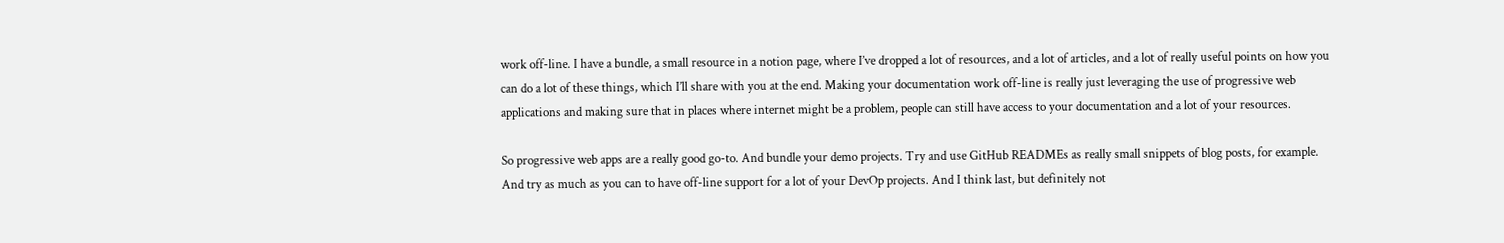work off-line. I have a bundle, a small resource in a notion page, where I’ve dropped a lot of resources, and a lot of articles, and a lot of really useful points on how you can do a lot of these things, which I’ll share with you at the end. Making your documentation work off-line is really just leveraging the use of progressive web applications and making sure that in places where internet might be a problem, people can still have access to your documentation and a lot of your resources.

So progressive web apps are a really good go-to. And bundle your demo projects. Try and use GitHub READMEs as really small snippets of blog posts, for example. And try as much as you can to have off-line support for a lot of your DevOp projects. And I think last, but definitely not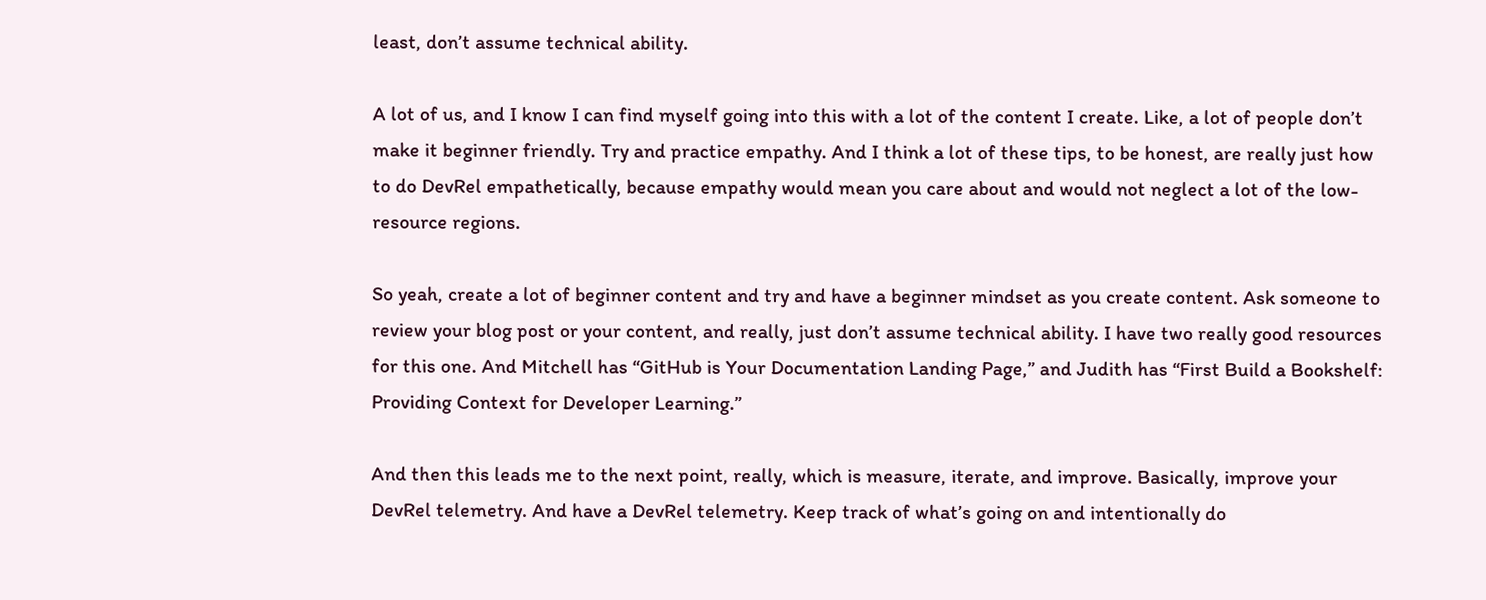least, don’t assume technical ability.

A lot of us, and I know I can find myself going into this with a lot of the content I create. Like, a lot of people don’t make it beginner friendly. Try and practice empathy. And I think a lot of these tips, to be honest, are really just how to do DevRel empathetically, because empathy would mean you care about and would not neglect a lot of the low-resource regions.

So yeah, create a lot of beginner content and try and have a beginner mindset as you create content. Ask someone to review your blog post or your content, and really, just don’t assume technical ability. I have two really good resources for this one. And Mitchell has “GitHub is Your Documentation Landing Page,” and Judith has “First Build a Bookshelf: Providing Context for Developer Learning.”

And then this leads me to the next point, really, which is measure, iterate, and improve. Basically, improve your DevRel telemetry. And have a DevRel telemetry. Keep track of what’s going on and intentionally do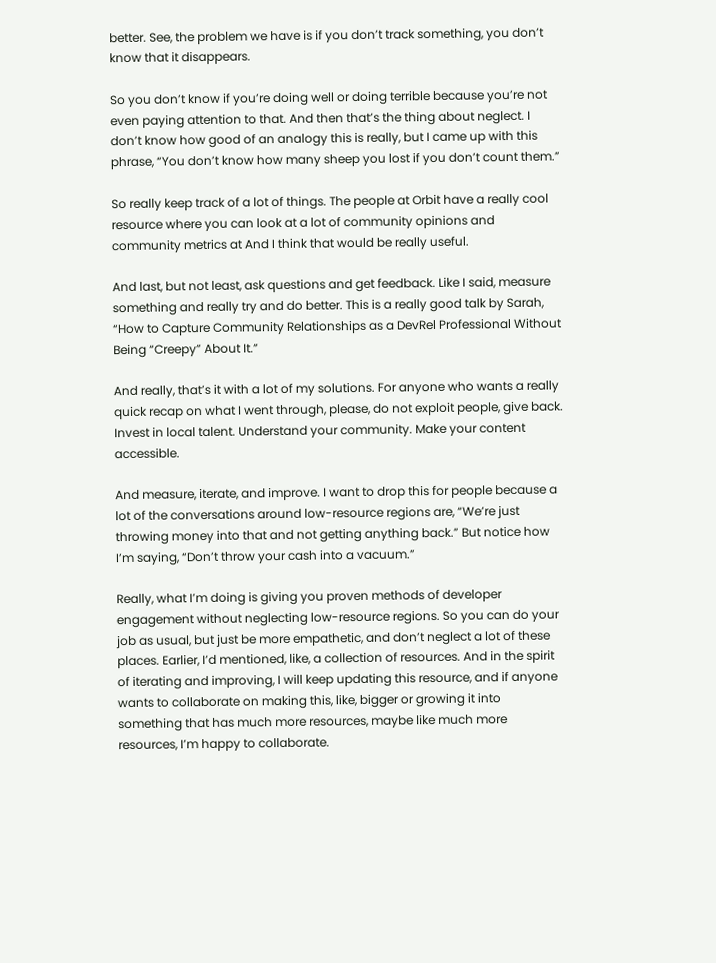better. See, the problem we have is if you don’t track something, you don’t know that it disappears.

So you don’t know if you’re doing well or doing terrible because you’re not even paying attention to that. And then that’s the thing about neglect. I don’t know how good of an analogy this is really, but I came up with this phrase, “You don’t know how many sheep you lost if you don’t count them.”

So really keep track of a lot of things. The people at Orbit have a really cool resource where you can look at a lot of community opinions and community metrics at And I think that would be really useful.

And last, but not least, ask questions and get feedback. Like I said, measure something and really try and do better. This is a really good talk by Sarah, “How to Capture Community Relationships as a DevRel Professional Without Being “Creepy” About It.”

And really, that’s it with a lot of my solutions. For anyone who wants a really quick recap on what I went through, please, do not exploit people, give back. Invest in local talent. Understand your community. Make your content accessible.

And measure, iterate, and improve. I want to drop this for people because a lot of the conversations around low-resource regions are, “We’re just throwing money into that and not getting anything back.” But notice how I’m saying, “Don’t throw your cash into a vacuum.”

Really, what I’m doing is giving you proven methods of developer engagement without neglecting low-resource regions. So you can do your job as usual, but just be more empathetic, and don’t neglect a lot of these places. Earlier, I’d mentioned, like, a collection of resources. And in the spirit of iterating and improving, I will keep updating this resource, and if anyone wants to collaborate on making this, like, bigger or growing it into something that has much more resources, maybe like much more resources, I’m happy to collaborate.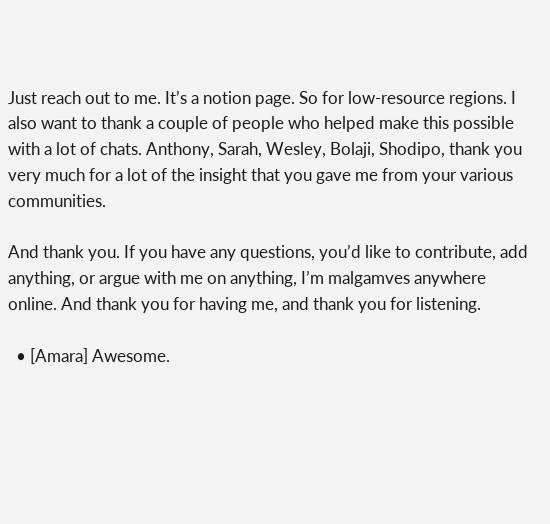Just reach out to me. It’s a notion page. So for low-resource regions. I also want to thank a couple of people who helped make this possible with a lot of chats. Anthony, Sarah, Wesley, Bolaji, Shodipo, thank you very much for a lot of the insight that you gave me from your various communities.

And thank you. If you have any questions, you’d like to contribute, add anything, or argue with me on anything, I’m malgamves anywhere online. And thank you for having me, and thank you for listening.

  • [Amara] Awesome.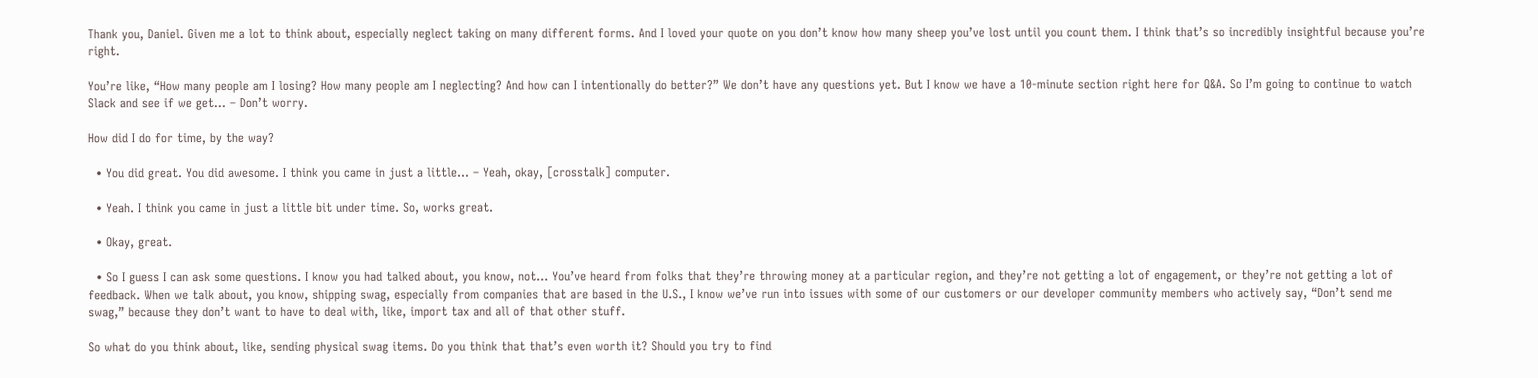Thank you, Daniel. Given me a lot to think about, especially neglect taking on many different forms. And I loved your quote on you don’t know how many sheep you’ve lost until you count them. I think that’s so incredibly insightful because you’re right.

You’re like, “How many people am I losing? How many people am I neglecting? And how can I intentionally do better?” We don’t have any questions yet. But I know we have a 10-minute section right here for Q&A. So I’m going to continue to watch Slack and see if we get… – Don’t worry.

How did I do for time, by the way?

  • You did great. You did awesome. I think you came in just a little… – Yeah, okay, [crosstalk] computer.

  • Yeah. I think you came in just a little bit under time. So, works great.

  • Okay, great.

  • So I guess I can ask some questions. I know you had talked about, you know, not… You’ve heard from folks that they’re throwing money at a particular region, and they’re not getting a lot of engagement, or they’re not getting a lot of feedback. When we talk about, you know, shipping swag, especially from companies that are based in the U.S., I know we’ve run into issues with some of our customers or our developer community members who actively say, “Don’t send me swag,” because they don’t want to have to deal with, like, import tax and all of that other stuff.

So what do you think about, like, sending physical swag items. Do you think that that’s even worth it? Should you try to find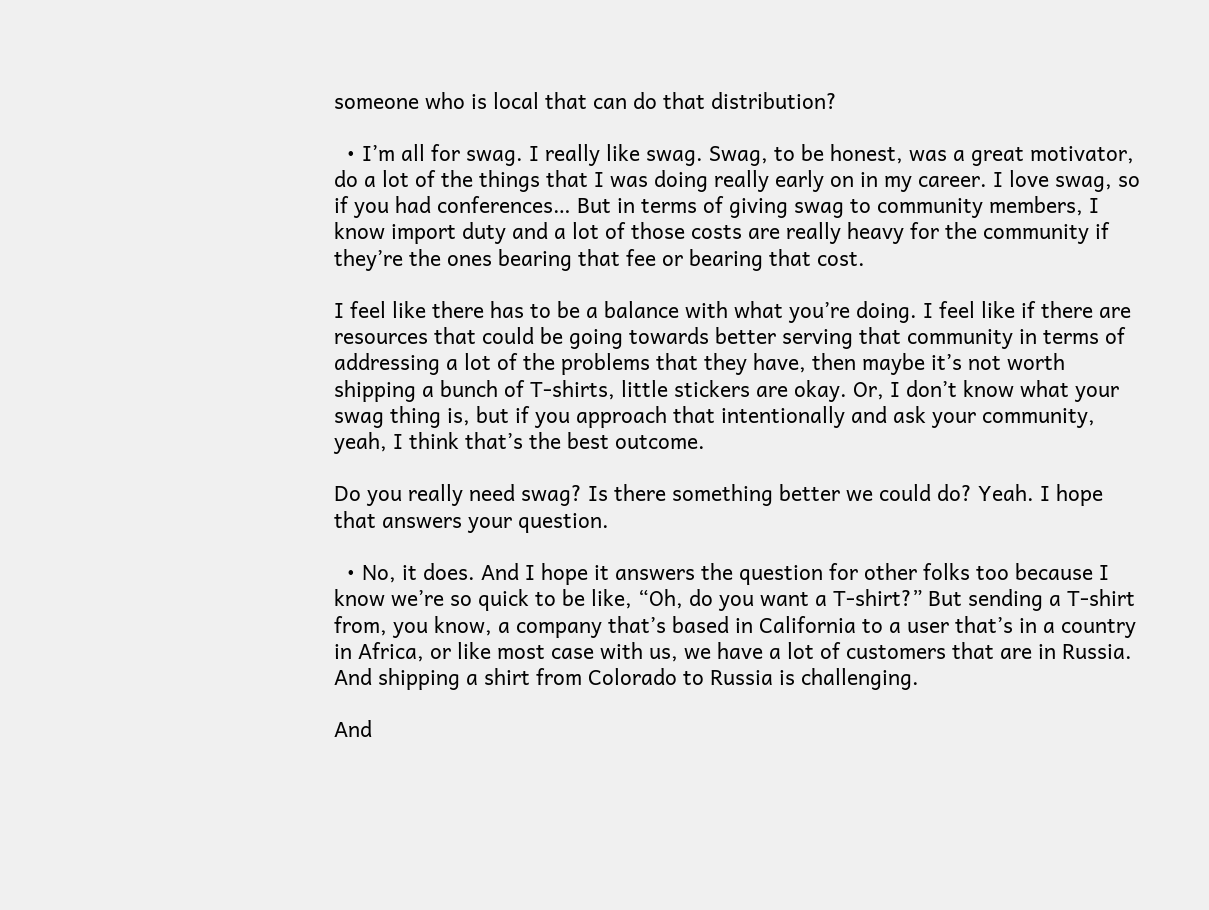someone who is local that can do that distribution?

  • I’m all for swag. I really like swag. Swag, to be honest, was a great motivator, do a lot of the things that I was doing really early on in my career. I love swag, so if you had conferences… But in terms of giving swag to community members, I know import duty and a lot of those costs are really heavy for the community if they’re the ones bearing that fee or bearing that cost.

I feel like there has to be a balance with what you’re doing. I feel like if there are resources that could be going towards better serving that community in terms of addressing a lot of the problems that they have, then maybe it’s not worth shipping a bunch of T-shirts, little stickers are okay. Or, I don’t know what your swag thing is, but if you approach that intentionally and ask your community, yeah, I think that’s the best outcome.

Do you really need swag? Is there something better we could do? Yeah. I hope that answers your question.

  • No, it does. And I hope it answers the question for other folks too because I know we’re so quick to be like, “Oh, do you want a T-shirt?” But sending a T-shirt from, you know, a company that’s based in California to a user that’s in a country in Africa, or like most case with us, we have a lot of customers that are in Russia. And shipping a shirt from Colorado to Russia is challenging.

And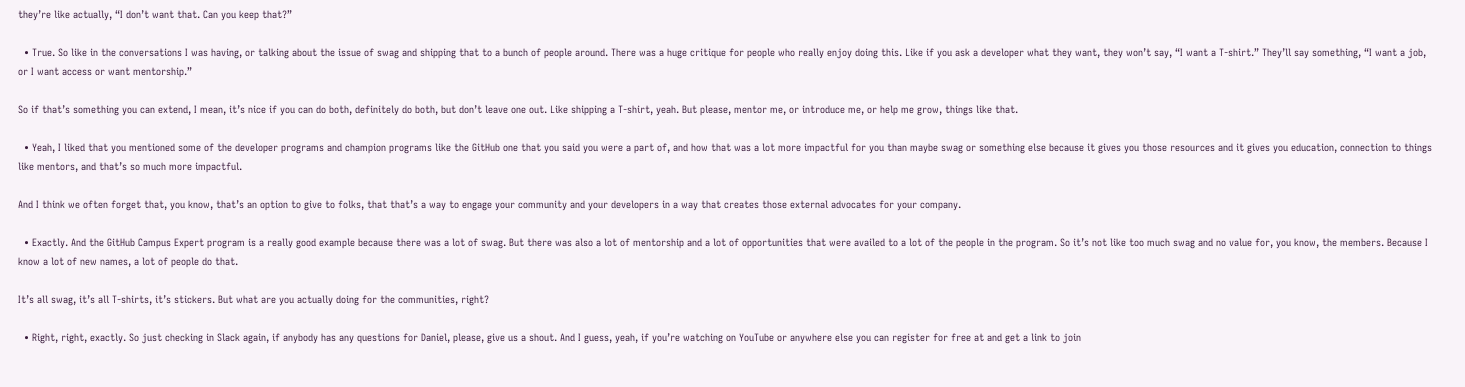they’re like actually, “I don’t want that. Can you keep that?”

  • True. So like in the conversations I was having, or talking about the issue of swag and shipping that to a bunch of people around. There was a huge critique for people who really enjoy doing this. Like if you ask a developer what they want, they won’t say, “I want a T-shirt.” They’ll say something, “I want a job, or I want access or want mentorship.”

So if that’s something you can extend, I mean, it’s nice if you can do both, definitely do both, but don’t leave one out. Like shipping a T-shirt, yeah. But please, mentor me, or introduce me, or help me grow, things like that.

  • Yeah, I liked that you mentioned some of the developer programs and champion programs like the GitHub one that you said you were a part of, and how that was a lot more impactful for you than maybe swag or something else because it gives you those resources and it gives you education, connection to things like mentors, and that’s so much more impactful.

And I think we often forget that, you know, that’s an option to give to folks, that that’s a way to engage your community and your developers in a way that creates those external advocates for your company.

  • Exactly. And the GitHub Campus Expert program is a really good example because there was a lot of swag. But there was also a lot of mentorship and a lot of opportunities that were availed to a lot of the people in the program. So it’s not like too much swag and no value for, you know, the members. Because I know a lot of new names, a lot of people do that.

It’s all swag, it’s all T-shirts, it’s stickers. But what are you actually doing for the communities, right?

  • Right, right, exactly. So just checking in Slack again, if anybody has any questions for Daniel, please, give us a shout. And I guess, yeah, if you’re watching on YouTube or anywhere else you can register for free at and get a link to join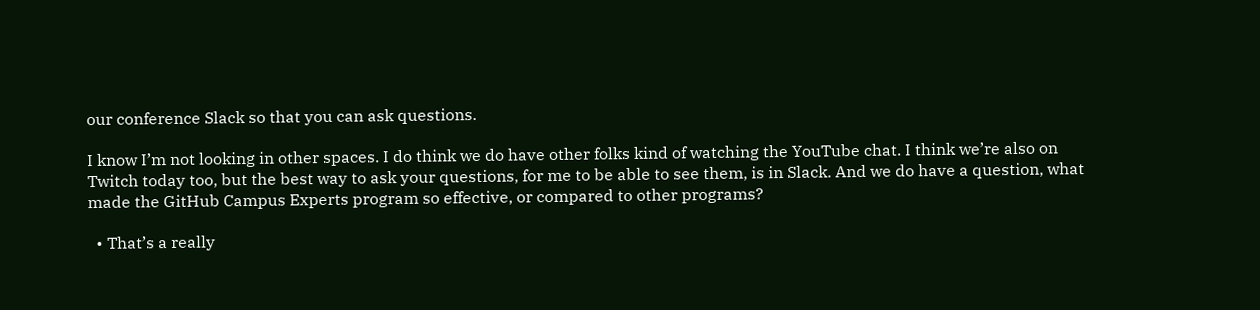our conference Slack so that you can ask questions.

I know I’m not looking in other spaces. I do think we do have other folks kind of watching the YouTube chat. I think we’re also on Twitch today too, but the best way to ask your questions, for me to be able to see them, is in Slack. And we do have a question, what made the GitHub Campus Experts program so effective, or compared to other programs?

  • That’s a really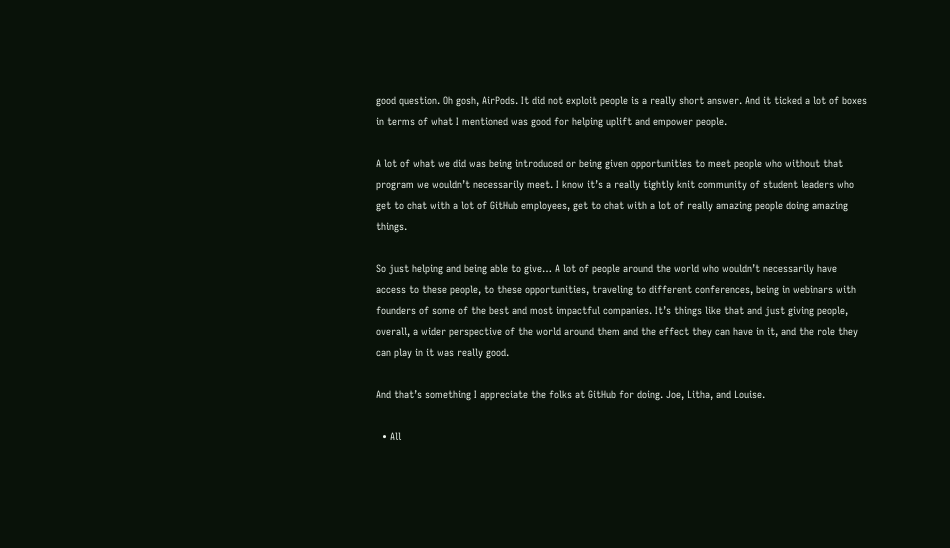good question. Oh gosh, AirPods. It did not exploit people is a really short answer. And it ticked a lot of boxes in terms of what I mentioned was good for helping uplift and empower people.

A lot of what we did was being introduced or being given opportunities to meet people who without that program we wouldn’t necessarily meet. I know it’s a really tightly knit community of student leaders who get to chat with a lot of GitHub employees, get to chat with a lot of really amazing people doing amazing things.

So just helping and being able to give… A lot of people around the world who wouldn’t necessarily have access to these people, to these opportunities, traveling to different conferences, being in webinars with founders of some of the best and most impactful companies. It’s things like that and just giving people, overall, a wider perspective of the world around them and the effect they can have in it, and the role they can play in it was really good.

And that’s something I appreciate the folks at GitHub for doing. Joe, Litha, and Louise.

  • All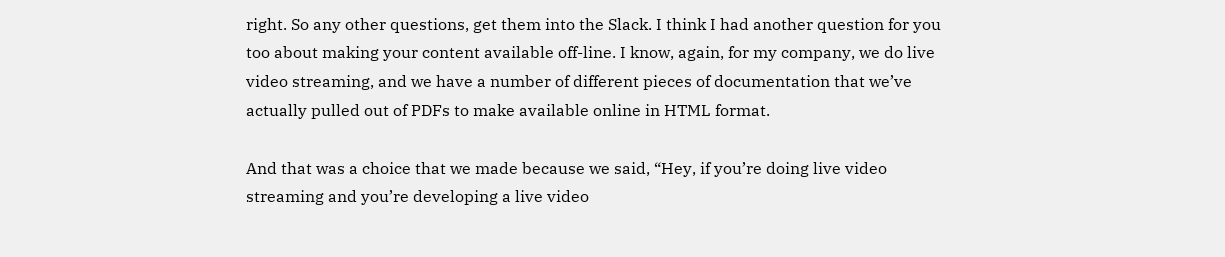right. So any other questions, get them into the Slack. I think I had another question for you too about making your content available off-line. I know, again, for my company, we do live video streaming, and we have a number of different pieces of documentation that we’ve actually pulled out of PDFs to make available online in HTML format.

And that was a choice that we made because we said, “Hey, if you’re doing live video streaming and you’re developing a live video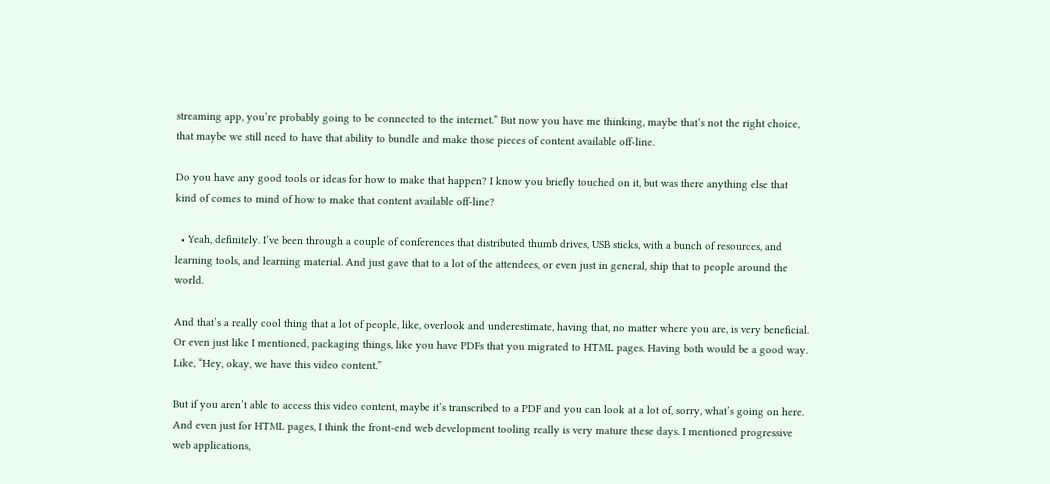streaming app, you’re probably going to be connected to the internet.” But now you have me thinking, maybe that’s not the right choice, that maybe we still need to have that ability to bundle and make those pieces of content available off-line.

Do you have any good tools or ideas for how to make that happen? I know you briefly touched on it, but was there anything else that kind of comes to mind of how to make that content available off-line?

  • Yeah, definitely. I’ve been through a couple of conferences that distributed thumb drives, USB sticks, with a bunch of resources, and learning tools, and learning material. And just gave that to a lot of the attendees, or even just in general, ship that to people around the world.

And that’s a really cool thing that a lot of people, like, overlook and underestimate, having that, no matter where you are, is very beneficial. Or even just like I mentioned, packaging things, like you have PDFs that you migrated to HTML pages. Having both would be a good way. Like, “Hey, okay, we have this video content.”

But if you aren’t able to access this video content, maybe it’s transcribed to a PDF and you can look at a lot of, sorry, what’s going on here. And even just for HTML pages, I think the front-end web development tooling really is very mature these days. I mentioned progressive web applications,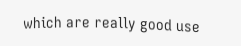which are really good use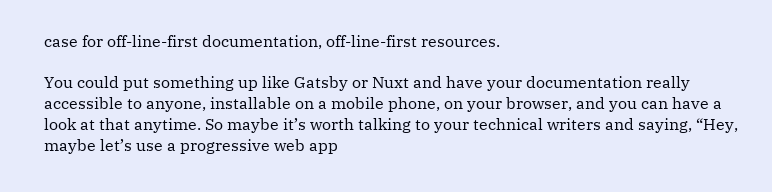case for off-line-first documentation, off-line-first resources.

You could put something up like Gatsby or Nuxt and have your documentation really accessible to anyone, installable on a mobile phone, on your browser, and you can have a look at that anytime. So maybe it’s worth talking to your technical writers and saying, “Hey, maybe let’s use a progressive web app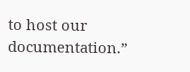to host our documentation.”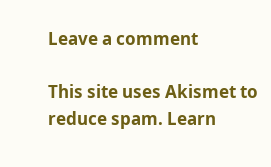Leave a comment

This site uses Akismet to reduce spam. Learn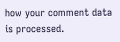how your comment data is processed.